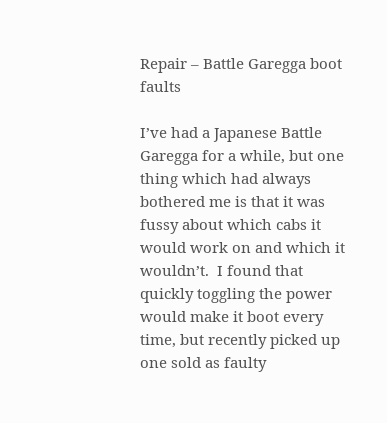Repair – Battle Garegga boot faults

I’ve had a Japanese Battle Garegga for a while, but one thing which had always bothered me is that it was fussy about which cabs it would work on and which it wouldn’t.  I found that quickly toggling the power would make it boot every time, but recently picked up one sold as faulty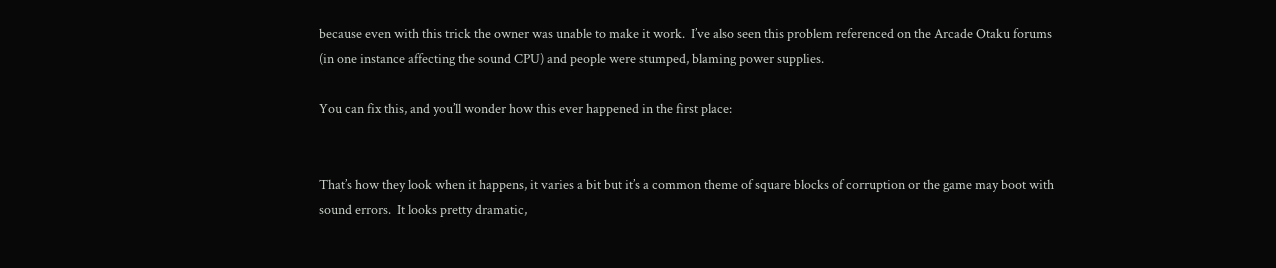because even with this trick the owner was unable to make it work.  I’ve also seen this problem referenced on the Arcade Otaku forums (in one instance affecting the sound CPU) and people were stumped, blaming power supplies.

You can fix this, and you’ll wonder how this ever happened in the first place:


That’s how they look when it happens, it varies a bit but it’s a common theme of square blocks of corruption or the game may boot with sound errors.  It looks pretty dramatic,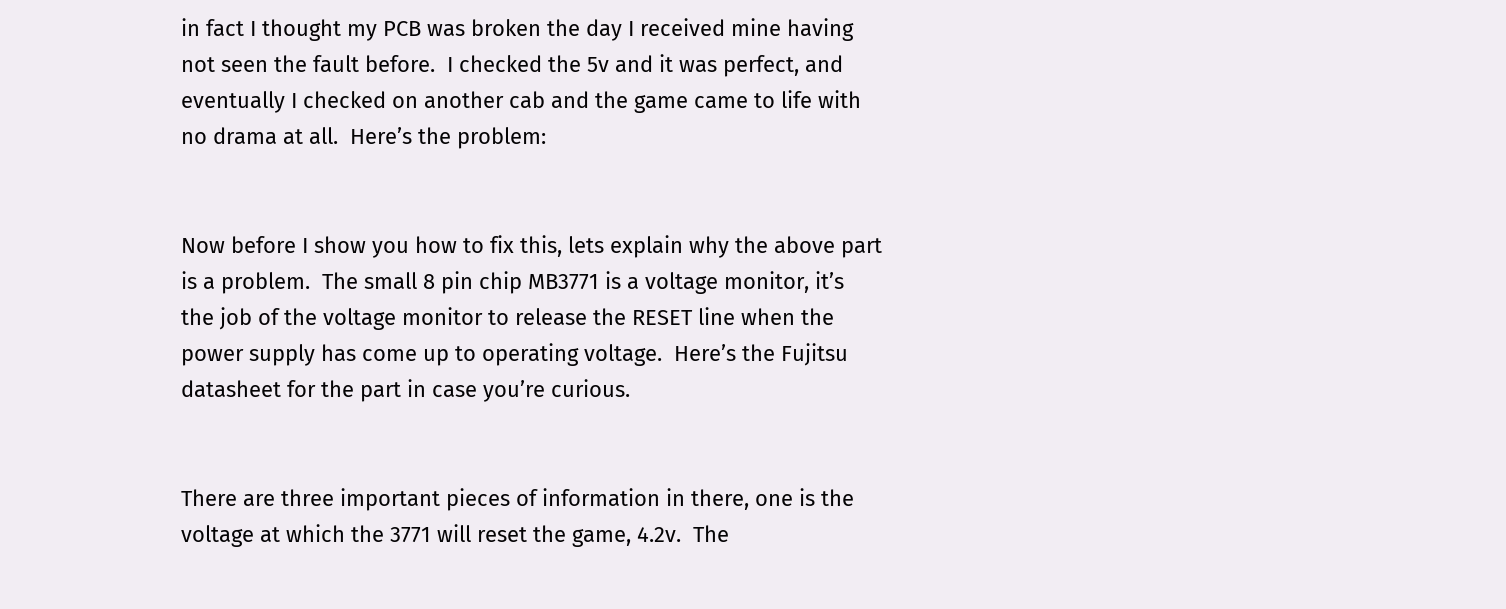in fact I thought my PCB was broken the day I received mine having not seen the fault before.  I checked the 5v and it was perfect, and eventually I checked on another cab and the game came to life with no drama at all.  Here’s the problem:


Now before I show you how to fix this, lets explain why the above part is a problem.  The small 8 pin chip MB3771 is a voltage monitor, it’s the job of the voltage monitor to release the RESET line when the power supply has come up to operating voltage.  Here’s the Fujitsu datasheet for the part in case you’re curious.


There are three important pieces of information in there, one is the voltage at which the 3771 will reset the game, 4.2v.  The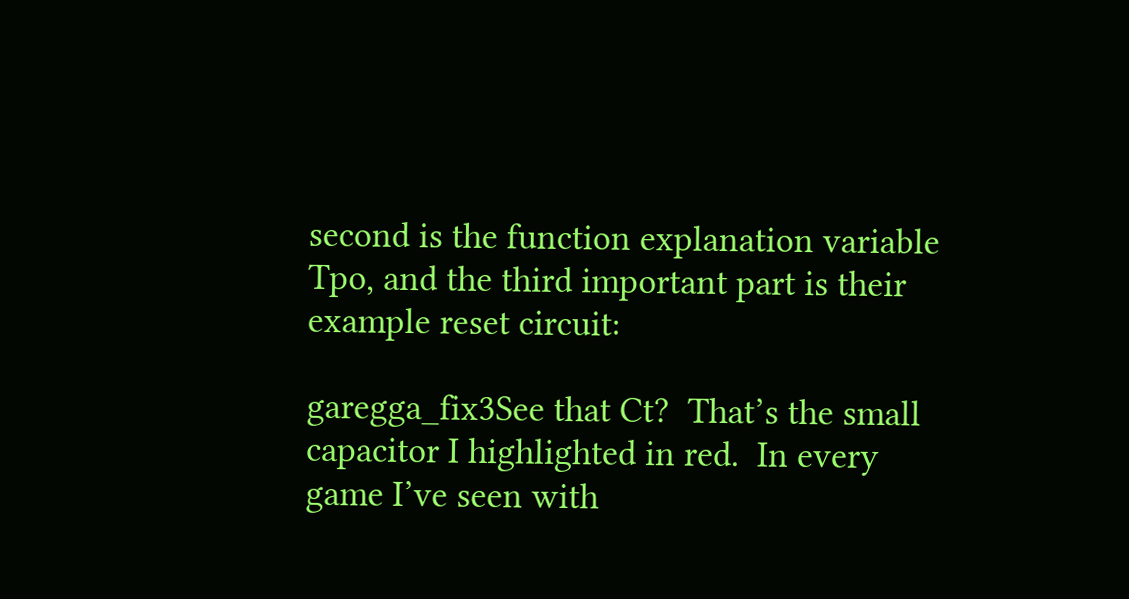second is the function explanation variable Tpo, and the third important part is their example reset circuit:

garegga_fix3See that Ct?  That’s the small capacitor I highlighted in red.  In every game I’ve seen with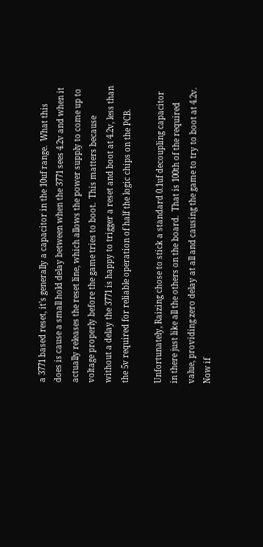a 3771 based reset, it’s generally a capacitor in the 10uf range.  What this does is cause a small hold delay between when the 3771 sees 4.2v and when it actually releases the reset line, which allows the power supply to come up to voltage properly before the game tries to boot.  This matters because without a delay the 3771 is happy to trigger a reset and boot at 4.2v, less than the 5v required for reliable operation of half the logic chips on the PCB.

Unfortunately, Raizing chose to stick a standard 0.1uf decoupling capacitor in there just like all the others on the board.  That is 100th of the required value, providing zero delay at all and causing the game to try to boot at 4.2v.  Now if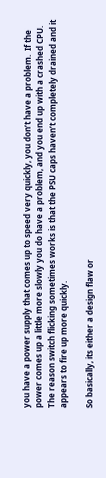you have a power supply that comes up to speed very quickly, you don’t have a problem.  If the power comes up a little more slowly you do have a problem, and you end up with a crashed CPU.  The reason switch flicking sometimes works is that the PSU caps haven’t completely drained and it appears to fire up more quickly.

So basically, its either a design flaw or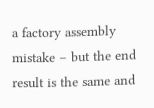a factory assembly mistake – but the end result is the same and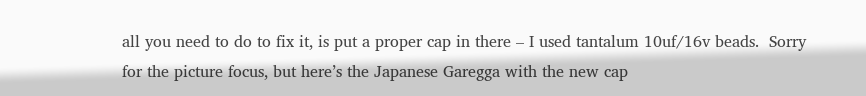all you need to do to fix it, is put a proper cap in there – I used tantalum 10uf/16v beads.  Sorry for the picture focus, but here’s the Japanese Garegga with the new cap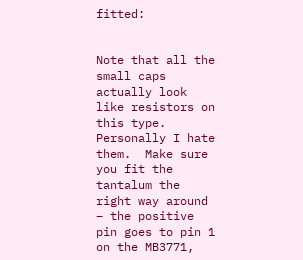fitted:


Note that all the small caps actually look like resistors on this type.  Personally I hate them.  Make sure you fit the tantalum the right way around – the positive pin goes to pin 1 on the MB3771,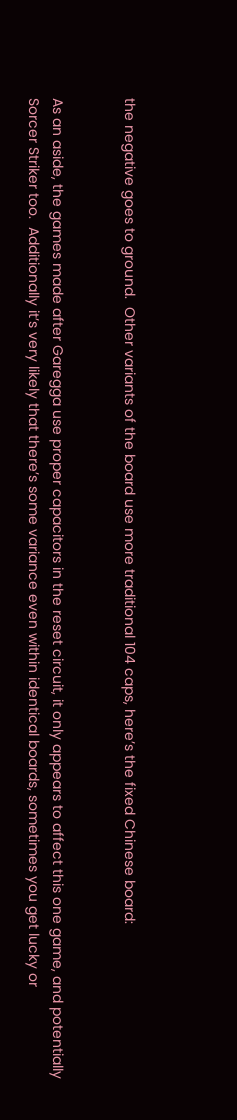the negative goes to ground.  Other variants of the board use more traditional 104 caps, here’s the fixed Chinese board:


As an aside, the games made after Garegga use proper capacitors in the reset circuit, it only appears to affect this one game, and potentially Sorcer Striker too.  Additionally it’s very likely that there’s some variance even within identical boards, sometimes you get lucky or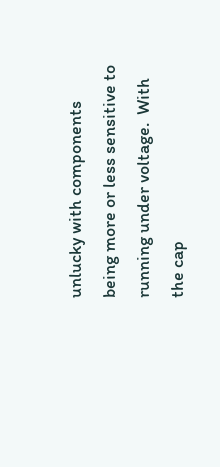unlucky with components being more or less sensitive to running under voltage.  With the cap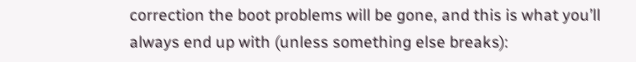correction the boot problems will be gone, and this is what you’ll always end up with (unless something else breaks):